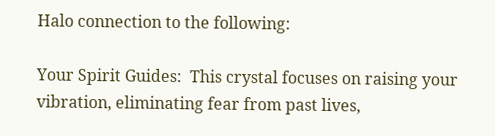Halo connection to the following:

Your Spirit Guides:  This crystal focuses on raising your vibration, eliminating fear from past lives,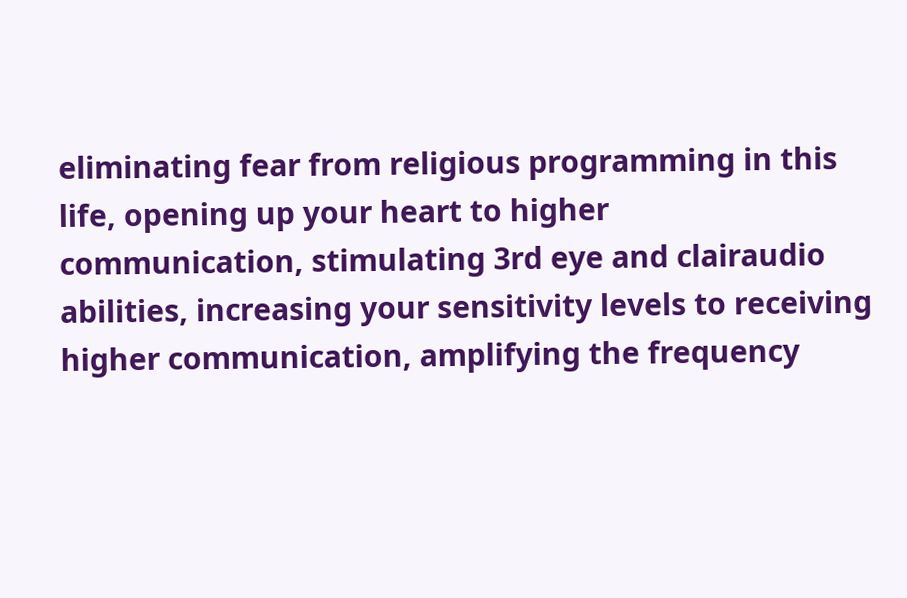eliminating fear from religious programming in this life, opening up your heart to higher
communication, stimulating 3rd eye and clairaudio abilities, increasing your sensitivity levels to receiving higher communication, amplifying the frequency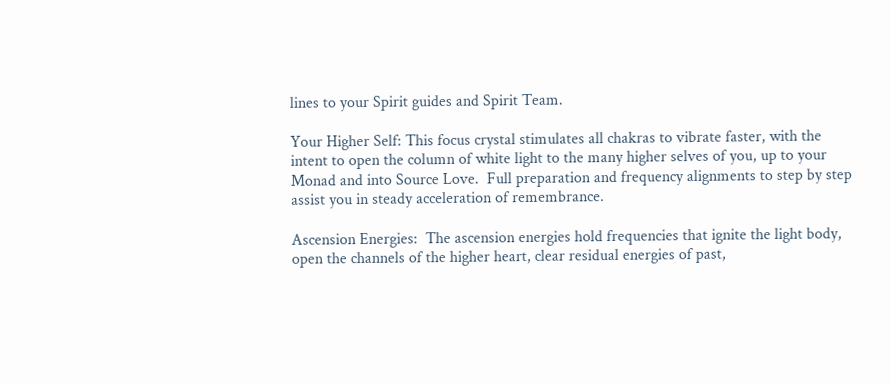lines to your Spirit guides and Spirit Team.

Your Higher Self: This focus crystal stimulates all chakras to vibrate faster, with the intent to open the column of white light to the many higher selves of you, up to your Monad and into Source Love.  Full preparation and frequency alignments to step by step assist you in steady acceleration of remembrance.

Ascension Energies:  The ascension energies hold frequencies that ignite the light body, open the channels of the higher heart, clear residual energies of past,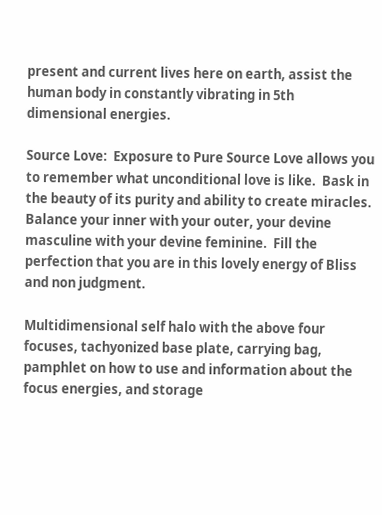present and current lives here on earth, assist the human body in constantly vibrating in 5th dimensional energies.

Source Love:  Exposure to Pure Source Love allows you to remember what unconditional love is like.  Bask in the beauty of its purity and ability to create miracles.  Balance your inner with your outer, your devine masculine with your devine feminine.  Fill the perfection that you are in this lovely energy of Bliss and non judgment.

Multidimensional self halo with the above four focuses, tachyonized base plate, carrying bag, pamphlet on how to use and information about the focus energies, and storage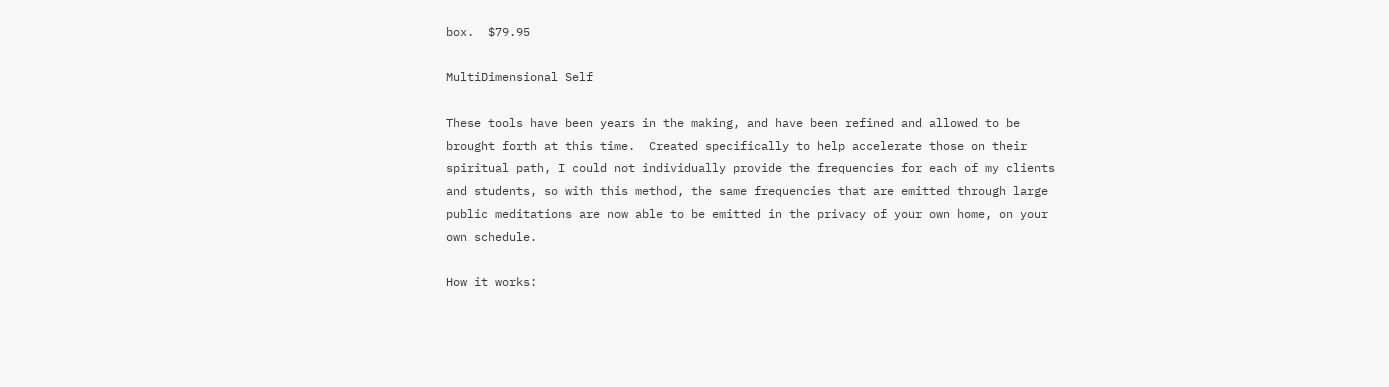box.  $79.95

MultiDimensional Self

These tools have been years in the making, and have been refined and allowed to be brought forth at this time.  Created specifically to help accelerate those on their spiritual path, I could not individually provide the frequencies for each of my clients and students, so with this method, the same frequencies that are emitted through large public meditations are now able to be emitted in the privacy of your own home, on your own schedule.

How it works: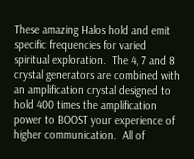These amazing Halos hold and emit specific frequencies for varied spiritual exploration.  The 4, 7 and 8 crystal generators are combined with an amplification crystal designed to hold 400 times the amplification power to BOOST your experience of higher communication.  All of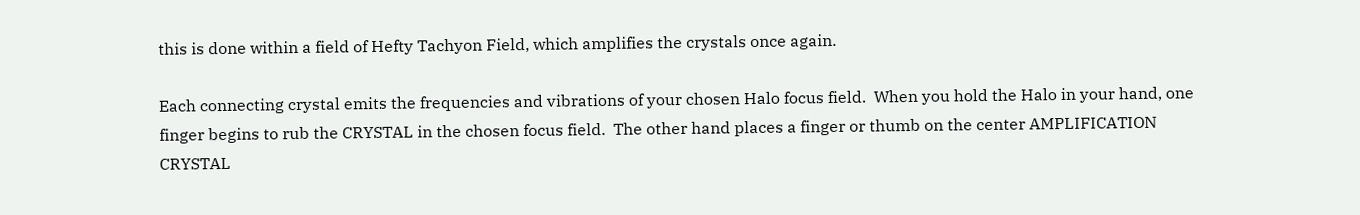this is done within a field of Hefty Tachyon Field, which amplifies the crystals once again.

Each connecting crystal emits the frequencies and vibrations of your chosen Halo focus field.  When you hold the Halo in your hand, one finger begins to rub the CRYSTAL in the chosen focus field.  The other hand places a finger or thumb on the center AMPLIFICATION CRYSTAL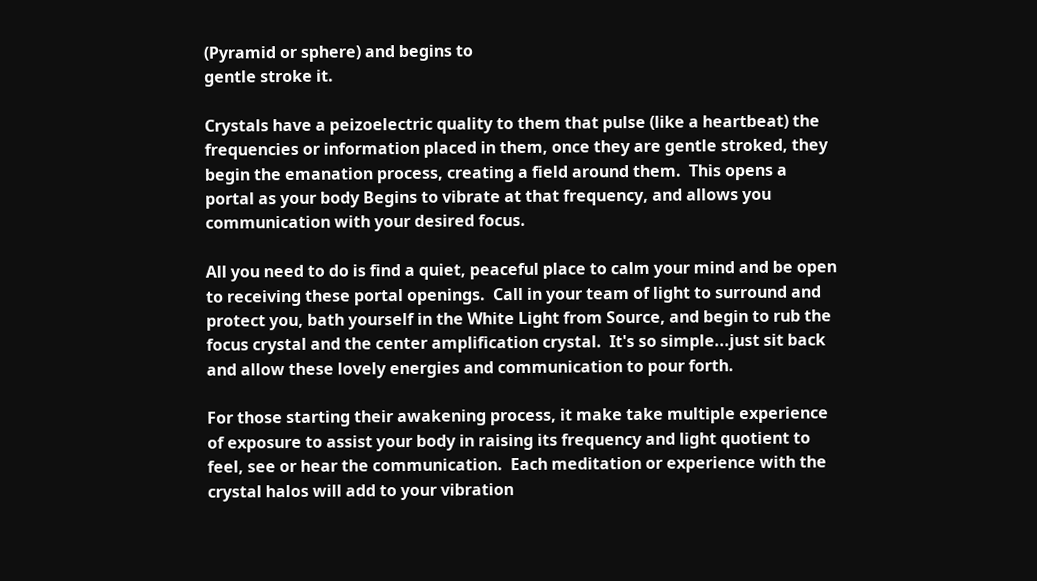(Pyramid or sphere) and begins to
gentle stroke it.

Crystals have a peizoelectric quality to them that pulse (like a heartbeat) the frequencies or information placed in them, once they are gentle stroked, they begin the emanation process, creating a field around them.  This opens a portal as your body Begins to vibrate at that frequency, and allows you communication with your desired focus.

All you need to do is find a quiet, peaceful place to calm your mind and be open to receiving these portal openings.  Call in your team of light to surround and protect you, bath yourself in the White Light from Source, and begin to rub the focus crystal and the center amplification crystal.  It's so simple...just sit back and allow these lovely energies and communication to pour forth.

For those starting their awakening process, it make take multiple experience of exposure to assist your body in raising its frequency and light quotient to feel, see or hear the communication.  Each meditation or experience with the crystal halos will add to your vibration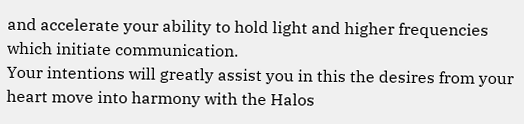and accelerate your ability to hold light and higher frequencies which initiate communication.
Your intentions will greatly assist you in this the desires from your heart move into harmony with the Halos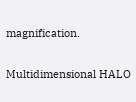magnification.

Multidimensional HALO